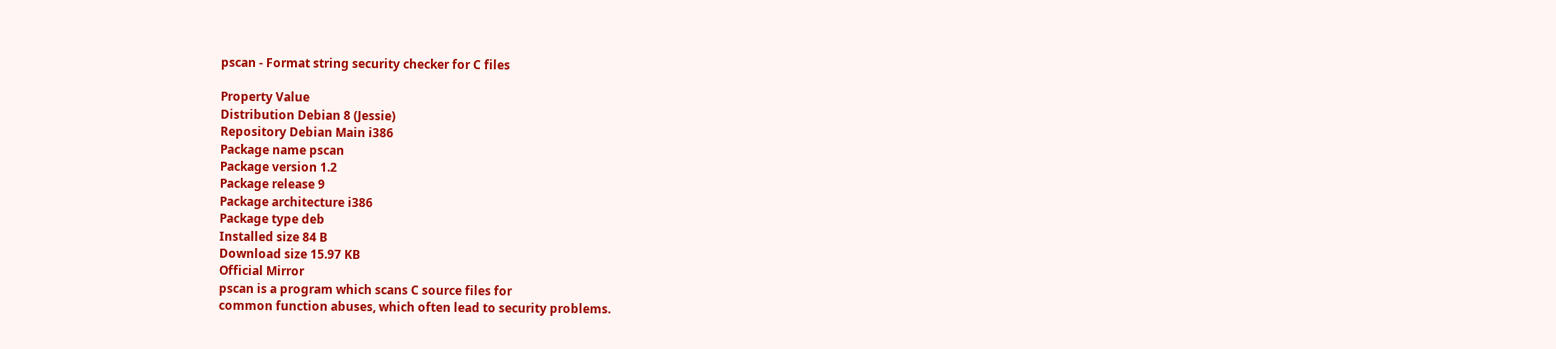pscan - Format string security checker for C files

Property Value
Distribution Debian 8 (Jessie)
Repository Debian Main i386
Package name pscan
Package version 1.2
Package release 9
Package architecture i386
Package type deb
Installed size 84 B
Download size 15.97 KB
Official Mirror
pscan is a program which scans C source files for
common function abuses, which often lead to security problems.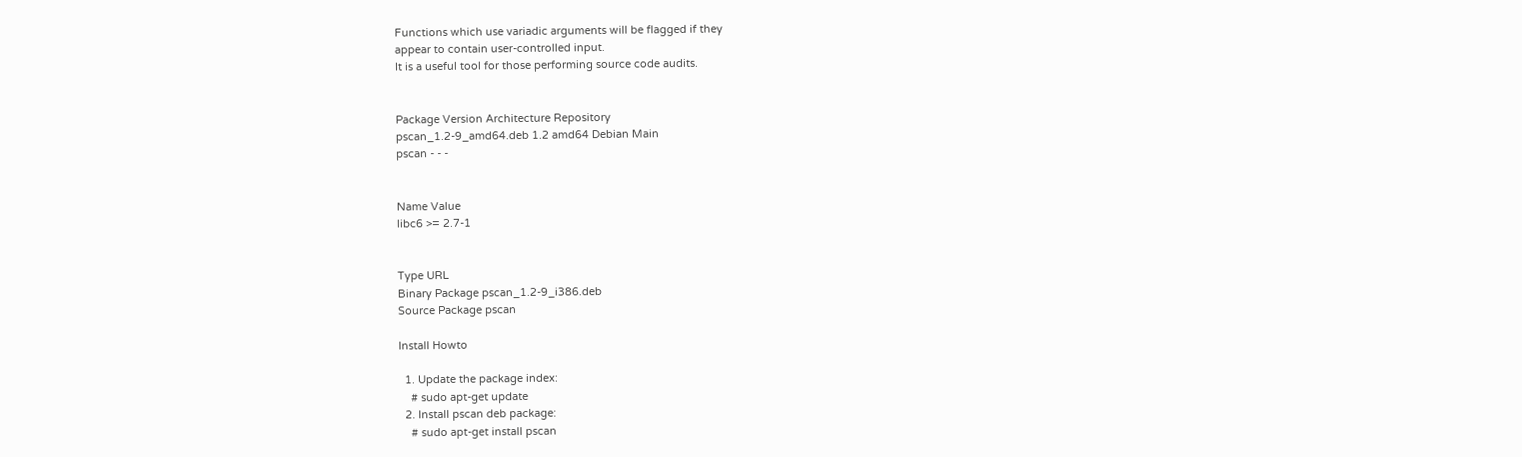Functions which use variadic arguments will be flagged if they
appear to contain user-controlled input.
It is a useful tool for those performing source code audits.


Package Version Architecture Repository
pscan_1.2-9_amd64.deb 1.2 amd64 Debian Main
pscan - - -


Name Value
libc6 >= 2.7-1


Type URL
Binary Package pscan_1.2-9_i386.deb
Source Package pscan

Install Howto

  1. Update the package index:
    # sudo apt-get update
  2. Install pscan deb package:
    # sudo apt-get install pscan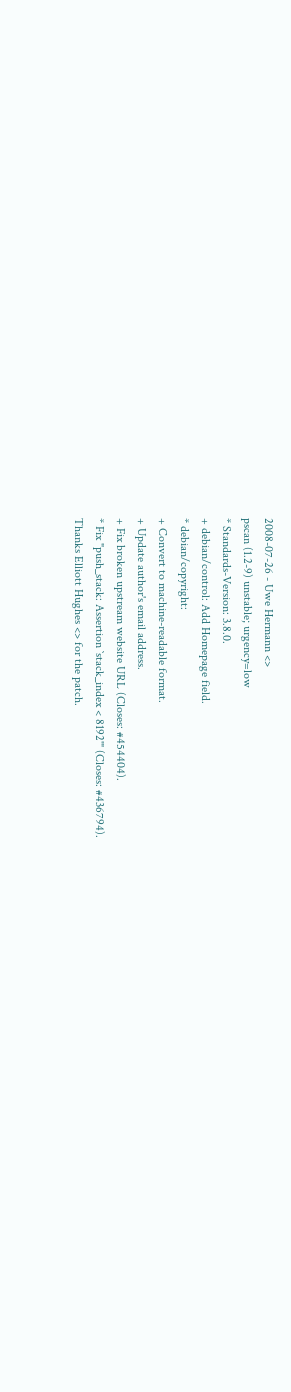2008-07-26 - Uwe Hermann <>
pscan (1.2-9) unstable; urgency=low
* Standards-Version: 3.8.0.
+ debian/control: Add Homepage field.
* debian/copyright:
+ Convert to machine-readable format.
+ Update author's email address.
+ Fix broken upstream website URL (Closes: #454404).
* Fix "push_stack: Assertion `stack_index < 8192'" (Closes: #436794).
Thanks Elliott Hughes <> for the patch.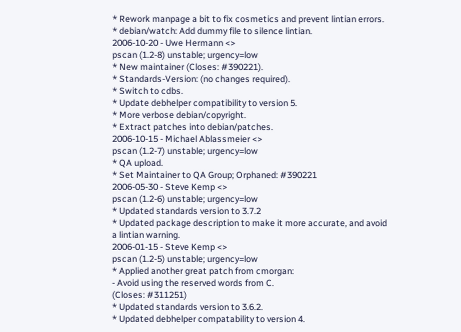* Rework manpage a bit to fix cosmetics and prevent lintian errors.
* debian/watch: Add dummy file to silence lintian.
2006-10-20 - Uwe Hermann <>
pscan (1.2-8) unstable; urgency=low
* New maintainer (Closes: #390221).
* Standards-Version: (no changes required).
* Switch to cdbs.
* Update debhelper compatibility to version 5.
* More verbose debian/copyright.
* Extract patches into debian/patches.
2006-10-15 - Michael Ablassmeier <>
pscan (1.2-7) unstable; urgency=low
* QA upload.
* Set Maintainer to QA Group; Orphaned: #390221
2006-05-30 - Steve Kemp <>
pscan (1.2-6) unstable; urgency=low
* Updated standards version to 3.7.2
* Updated package description to make it more accurate, and avoid
a lintian warning.
2006-01-15 - Steve Kemp <>
pscan (1.2-5) unstable; urgency=low
* Applied another great patch from cmorgan:
- Avoid using the reserved words from C.
(Closes: #311251)
* Updated standards version to 3.6.2.
* Updated debhelper compatability to version 4.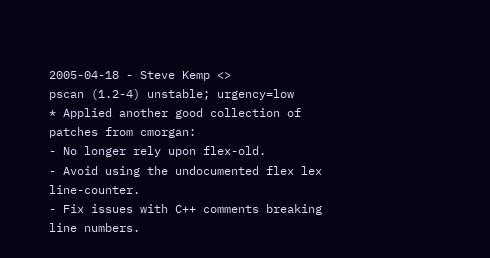2005-04-18 - Steve Kemp <>
pscan (1.2-4) unstable; urgency=low
* Applied another good collection of patches from cmorgan:
- No longer rely upon flex-old.
- Avoid using the undocumented flex lex line-counter.
- Fix issues with C++ comments breaking line numbers.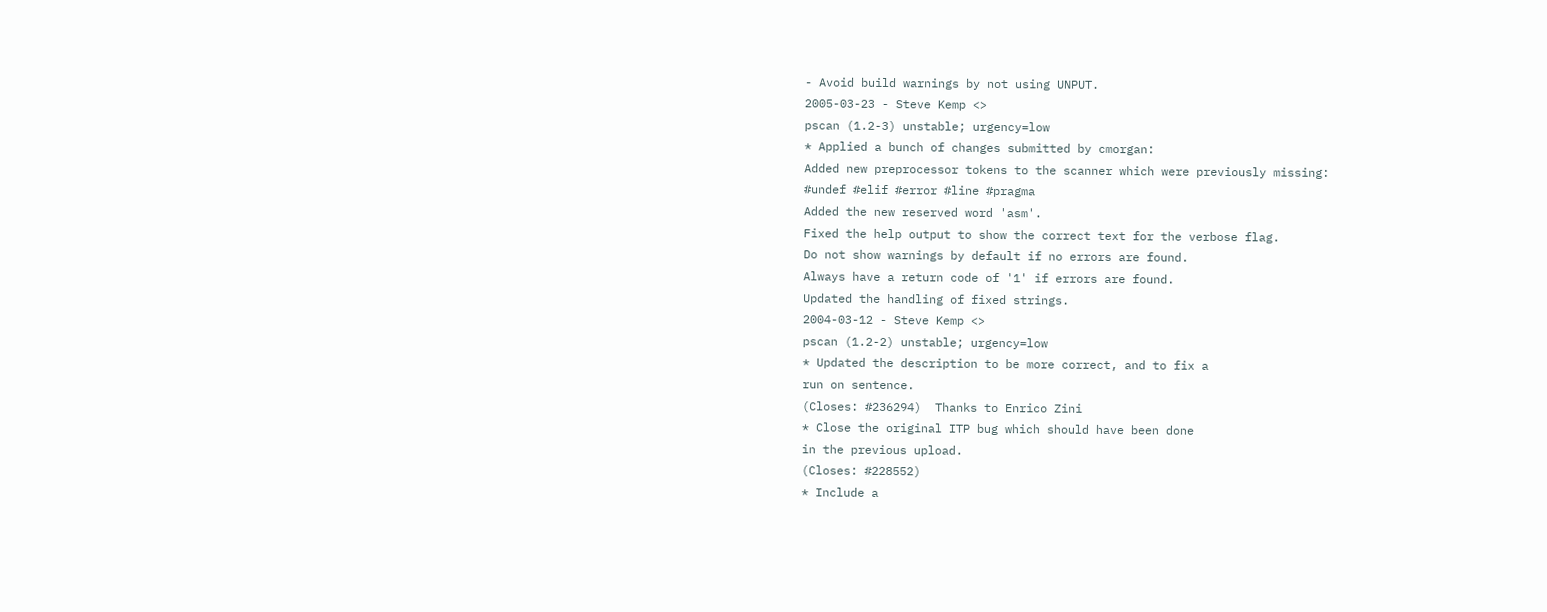- Avoid build warnings by not using UNPUT.
2005-03-23 - Steve Kemp <>
pscan (1.2-3) unstable; urgency=low
* Applied a bunch of changes submitted by cmorgan:
Added new preprocessor tokens to the scanner which were previously missing:
#undef #elif #error #line #pragma
Added the new reserved word 'asm'.
Fixed the help output to show the correct text for the verbose flag.
Do not show warnings by default if no errors are found.
Always have a return code of '1' if errors are found.
Updated the handling of fixed strings.
2004-03-12 - Steve Kemp <>
pscan (1.2-2) unstable; urgency=low
* Updated the description to be more correct, and to fix a
run on sentence.
(Closes: #236294)  Thanks to Enrico Zini
* Close the original ITP bug which should have been done
in the previous upload.
(Closes: #228552)
* Include a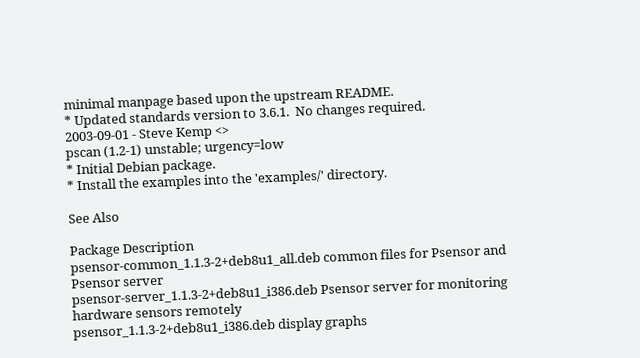minimal manpage based upon the upstream README.
* Updated standards version to 3.6.1.  No changes required.
2003-09-01 - Steve Kemp <>
pscan (1.2-1) unstable; urgency=low
* Initial Debian package.
* Install the examples into the 'examples/' directory.

See Also

Package Description
psensor-common_1.1.3-2+deb8u1_all.deb common files for Psensor and Psensor server
psensor-server_1.1.3-2+deb8u1_i386.deb Psensor server for monitoring hardware sensors remotely
psensor_1.1.3-2+deb8u1_i386.deb display graphs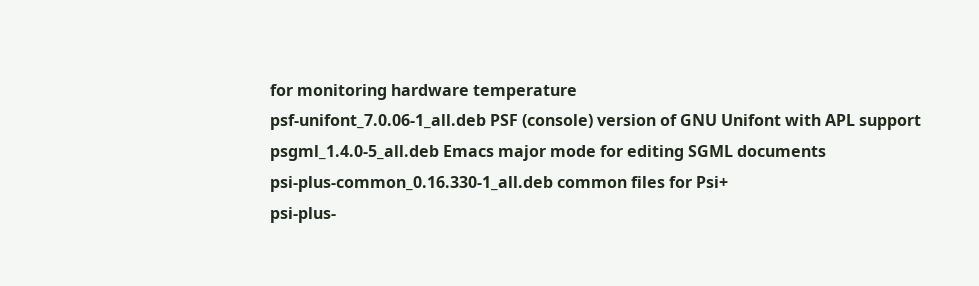for monitoring hardware temperature
psf-unifont_7.0.06-1_all.deb PSF (console) version of GNU Unifont with APL support
psgml_1.4.0-5_all.deb Emacs major mode for editing SGML documents
psi-plus-common_0.16.330-1_all.deb common files for Psi+
psi-plus-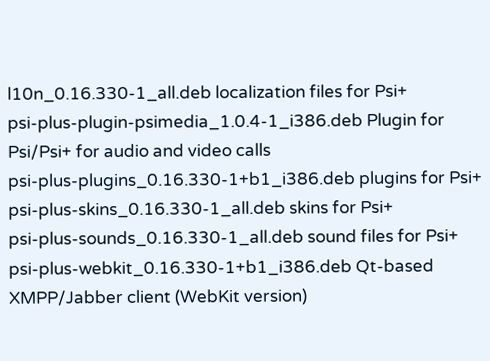l10n_0.16.330-1_all.deb localization files for Psi+
psi-plus-plugin-psimedia_1.0.4-1_i386.deb Plugin for Psi/Psi+ for audio and video calls
psi-plus-plugins_0.16.330-1+b1_i386.deb plugins for Psi+
psi-plus-skins_0.16.330-1_all.deb skins for Psi+
psi-plus-sounds_0.16.330-1_all.deb sound files for Psi+
psi-plus-webkit_0.16.330-1+b1_i386.deb Qt-based XMPP/Jabber client (WebKit version)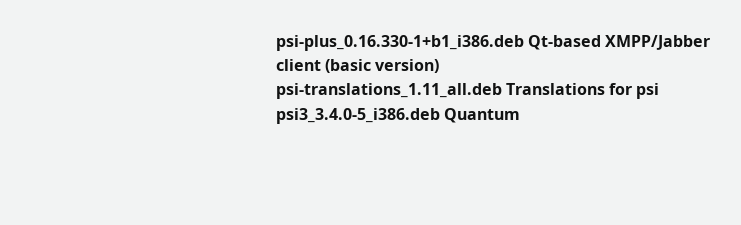psi-plus_0.16.330-1+b1_i386.deb Qt-based XMPP/Jabber client (basic version)
psi-translations_1.11_all.deb Translations for psi
psi3_3.4.0-5_i386.deb Quantum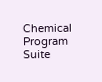Chemical Program Suite